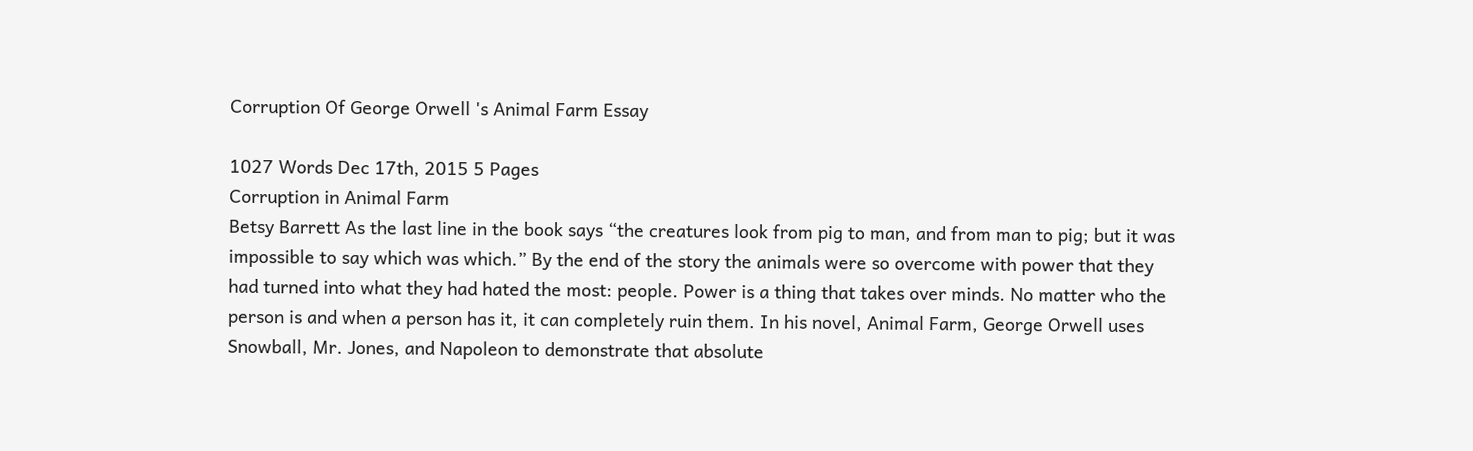Corruption Of George Orwell 's Animal Farm Essay

1027 Words Dec 17th, 2015 5 Pages
Corruption in Animal Farm
Betsy Barrett As the last line in the book says “the creatures look from pig to man, and from man to pig; but it was impossible to say which was which.” By the end of the story the animals were so overcome with power that they had turned into what they had hated the most: people. Power is a thing that takes over minds. No matter who the person is and when a person has it, it can completely ruin them. In his novel, Animal Farm, George Orwell uses Snowball, Mr. Jones, and Napoleon to demonstrate that absolute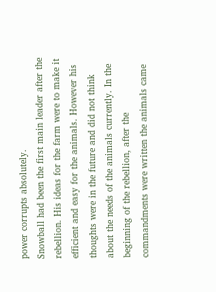power corrupts absolutely.
Snowball had been the first main leader after the rebellion. His ideas for the farm were to make it efficient and easy for the animals. However his thoughts were in the future and did not think about the needs of the animals currently. In the beginning of the rebellion, after the commandments were written the animals came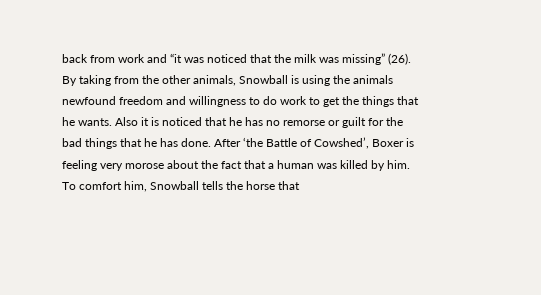back from work and “it was noticed that the milk was missing” (26). By taking from the other animals, Snowball is using the animals newfound freedom and willingness to do work to get the things that he wants. Also it is noticed that he has no remorse or guilt for the bad things that he has done. After ‘the Battle of Cowshed’, Boxer is feeling very morose about the fact that a human was killed by him. To comfort him, Snowball tells the horse that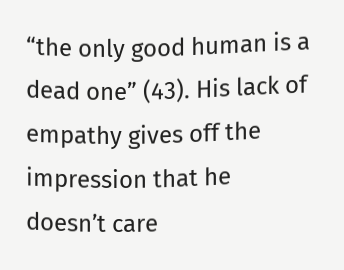“the only good human is a dead one” (43). His lack of empathy gives off the impression that he doesn’t care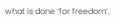what is done ‘for freedom’.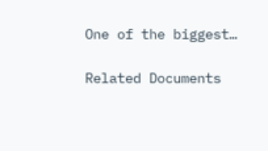One of the biggest…

Related Documents